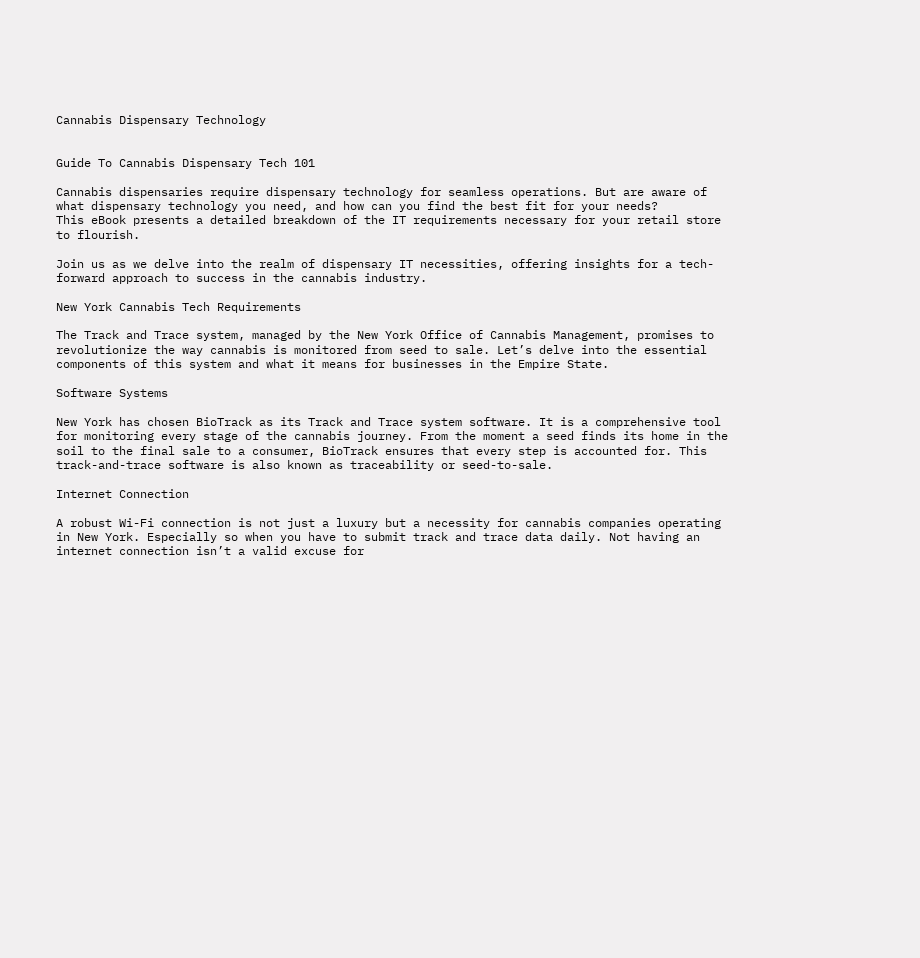Cannabis Dispensary Technology


Guide To Cannabis Dispensary Tech 101

Cannabis dispensaries require dispensary technology for seamless operations. But are aware of what dispensary technology you need, and how can you find the best fit for your needs?
This eBook presents a detailed breakdown of the IT requirements necessary for your retail store to flourish.

Join us as we delve into the realm of dispensary IT necessities, offering insights for a tech-forward approach to success in the cannabis industry.

New York Cannabis Tech Requirements

The Track and Trace system, managed by the New York Office of Cannabis Management, promises to revolutionize the way cannabis is monitored from seed to sale. Let’s delve into the essential components of this system and what it means for businesses in the Empire State.

Software Systems

New York has chosen BioTrack as its Track and Trace system software. It is a comprehensive tool for monitoring every stage of the cannabis journey. From the moment a seed finds its home in the soil to the final sale to a consumer, BioTrack ensures that every step is accounted for. This track-and-trace software is also known as traceability or seed-to-sale.

Internet Connection

A robust Wi-Fi connection is not just a luxury but a necessity for cannabis companies operating in New York. Especially so when you have to submit track and trace data daily. Not having an internet connection isn’t a valid excuse for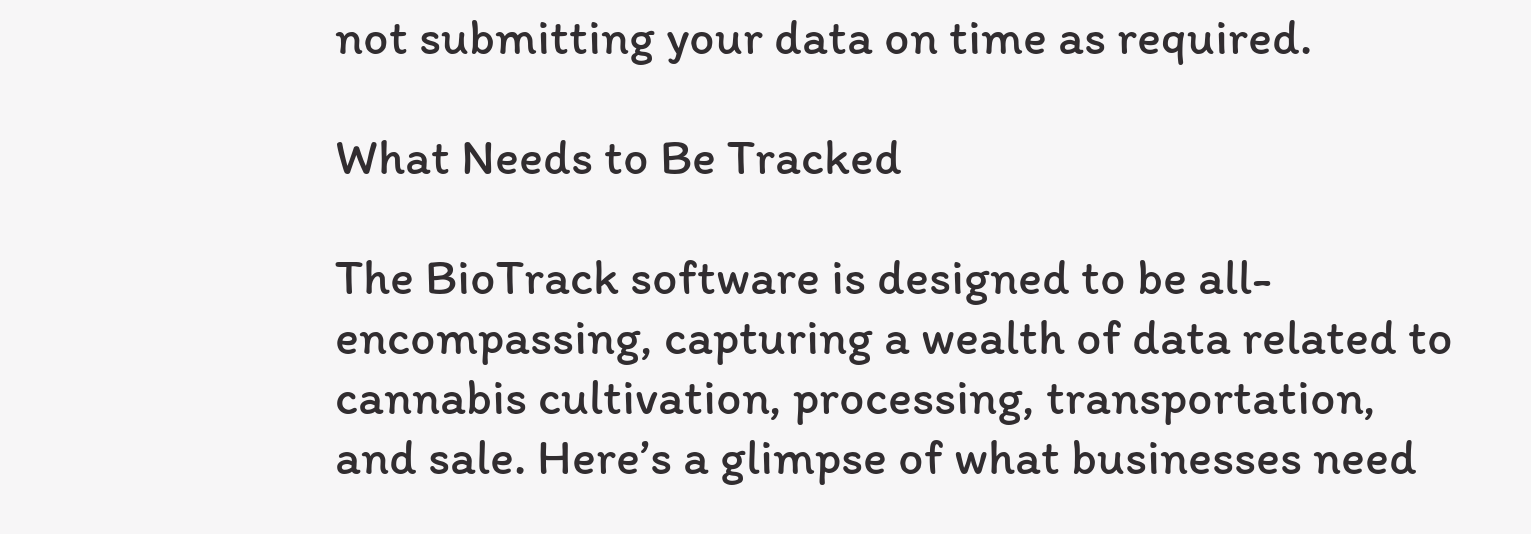not submitting your data on time as required.

What Needs to Be Tracked

The BioTrack software is designed to be all-encompassing, capturing a wealth of data related to cannabis cultivation, processing, transportation, and sale. Here’s a glimpse of what businesses need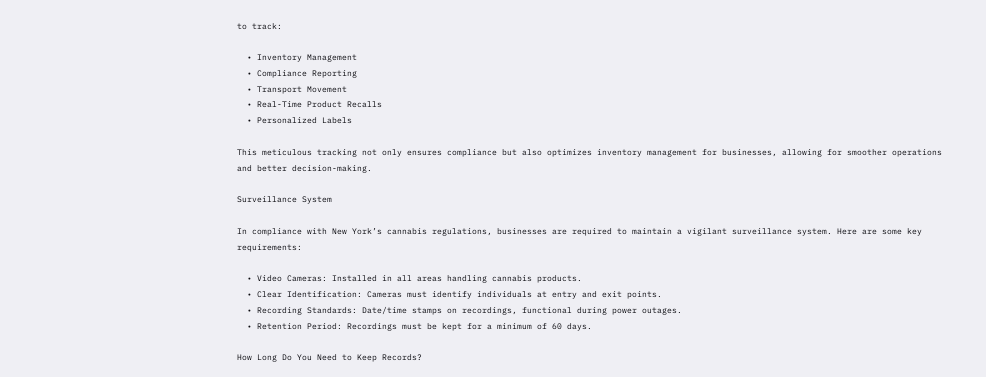to track:

  • Inventory Management
  • Compliance Reporting
  • Transport Movement
  • Real-Time Product Recalls
  • Personalized Labels

This meticulous tracking not only ensures compliance but also optimizes inventory management for businesses, allowing for smoother operations and better decision-making.

Surveillance System

In compliance with New York’s cannabis regulations, businesses are required to maintain a vigilant surveillance system. Here are some key requirements:

  • Video Cameras: Installed in all areas handling cannabis products.
  • Clear Identification: Cameras must identify individuals at entry and exit points.
  • Recording Standards: Date/time stamps on recordings, functional during power outages.
  • Retention Period: Recordings must be kept for a minimum of 60 days.

How Long Do You Need to Keep Records?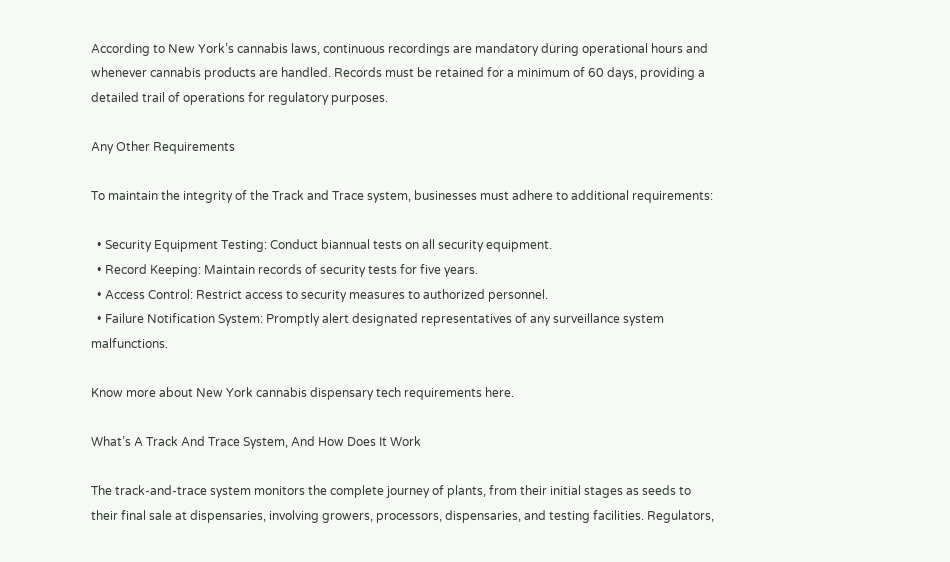According to New York’s cannabis laws, continuous recordings are mandatory during operational hours and whenever cannabis products are handled. Records must be retained for a minimum of 60 days, providing a detailed trail of operations for regulatory purposes.

Any Other Requirements

To maintain the integrity of the Track and Trace system, businesses must adhere to additional requirements:

  • Security Equipment Testing: Conduct biannual tests on all security equipment.
  • Record Keeping: Maintain records of security tests for five years.
  • Access Control: Restrict access to security measures to authorized personnel.
  • Failure Notification System: Promptly alert designated representatives of any surveillance system malfunctions.

Know more about New York cannabis dispensary tech requirements here.

What’s A Track And Trace System, And How Does It Work

The track-and-trace system monitors the complete journey of plants, from their initial stages as seeds to their final sale at dispensaries, involving growers, processors, dispensaries, and testing facilities. Regulators,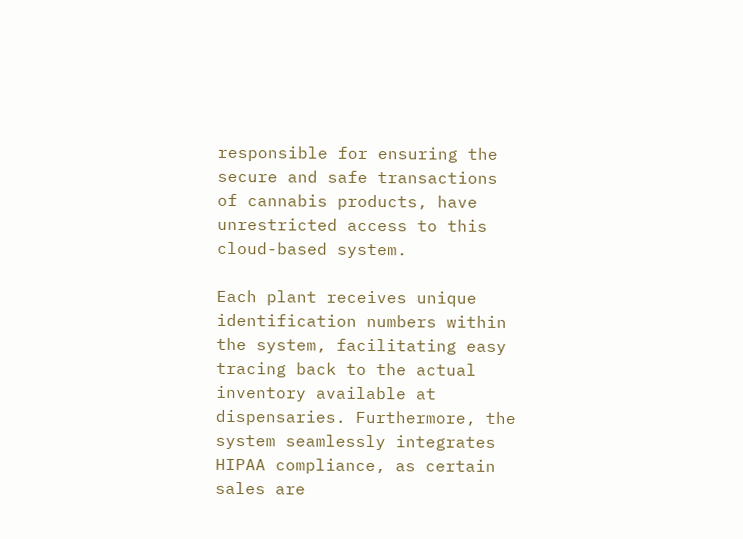responsible for ensuring the secure and safe transactions of cannabis products, have unrestricted access to this cloud-based system.

Each plant receives unique identification numbers within the system, facilitating easy tracing back to the actual inventory available at dispensaries. Furthermore, the system seamlessly integrates HIPAA compliance, as certain sales are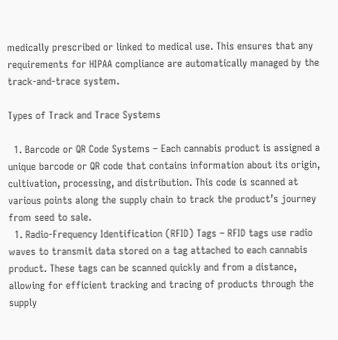medically prescribed or linked to medical use. This ensures that any requirements for HIPAA compliance are automatically managed by the track-and-trace system.

Types of Track and Trace Systems

  1. Barcode or QR Code Systems – Each cannabis product is assigned a unique barcode or QR code that contains information about its origin, cultivation, processing, and distribution. This code is scanned at various points along the supply chain to track the product’s journey from seed to sale.
  1. Radio-Frequency Identification (RFID) Tags – RFID tags use radio waves to transmit data stored on a tag attached to each cannabis product. These tags can be scanned quickly and from a distance, allowing for efficient tracking and tracing of products through the supply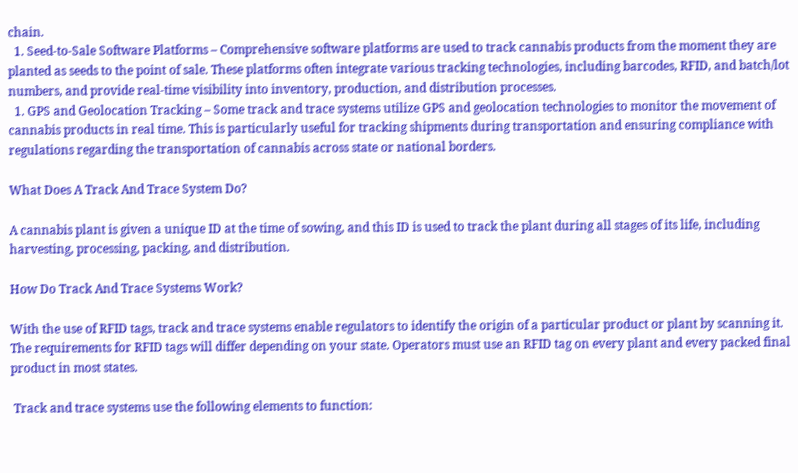chain.
  1. Seed-to-Sale Software Platforms – Comprehensive software platforms are used to track cannabis products from the moment they are planted as seeds to the point of sale. These platforms often integrate various tracking technologies, including barcodes, RFID, and batch/lot numbers, and provide real-time visibility into inventory, production, and distribution processes.
  1. GPS and Geolocation Tracking – Some track and trace systems utilize GPS and geolocation technologies to monitor the movement of cannabis products in real time. This is particularly useful for tracking shipments during transportation and ensuring compliance with regulations regarding the transportation of cannabis across state or national borders.

What Does A Track And Trace System Do?

A cannabis plant is given a unique ID at the time of sowing, and this ID is used to track the plant during all stages of its life, including harvesting, processing, packing, and distribution.

How Do Track And Trace Systems Work?

With the use of RFID tags, track and trace systems enable regulators to identify the origin of a particular product or plant by scanning it. The requirements for RFID tags will differ depending on your state. Operators must use an RFID tag on every plant and every packed final product in most states.

 Track and trace systems use the following elements to function: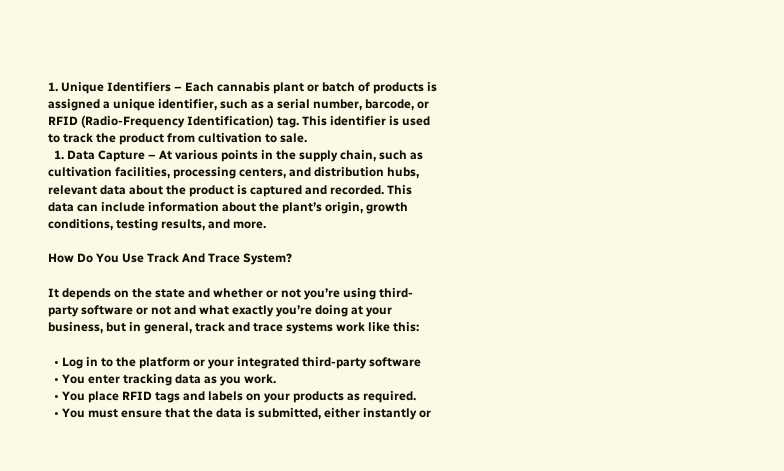1. Unique Identifiers – Each cannabis plant or batch of products is assigned a unique identifier, such as a serial number, barcode, or RFID (Radio-Frequency Identification) tag. This identifier is used to track the product from cultivation to sale.
  1. Data Capture – At various points in the supply chain, such as cultivation facilities, processing centers, and distribution hubs, relevant data about the product is captured and recorded. This data can include information about the plant’s origin, growth conditions, testing results, and more.

How Do You Use Track And Trace System?

It depends on the state and whether or not you’re using third-party software or not and what exactly you’re doing at your business, but in general, track and trace systems work like this:

  • Log in to the platform or your integrated third-party software
  • You enter tracking data as you work.
  • You place RFID tags and labels on your products as required.
  • You must ensure that the data is submitted, either instantly or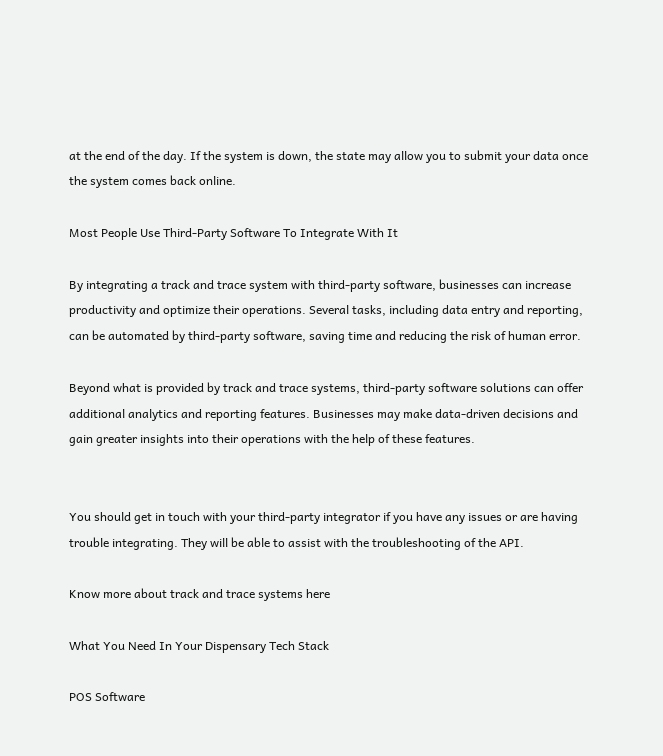at the end of the day. If the system is down, the state may allow you to submit your data once the system comes back online.

Most People Use Third-Party Software To Integrate With It

By integrating a track and trace system with third-party software, businesses can increase productivity and optimize their operations. Several tasks, including data entry and reporting, can be automated by third-party software, saving time and reducing the risk of human error.

Beyond what is provided by track and trace systems, third-party software solutions can offer additional analytics and reporting features. Businesses may make data-driven decisions and gain greater insights into their operations with the help of these features.


You should get in touch with your third-party integrator if you have any issues or are having trouble integrating. They will be able to assist with the troubleshooting of the API.

Know more about track and trace systems here

What You Need In Your Dispensary Tech Stack

POS Software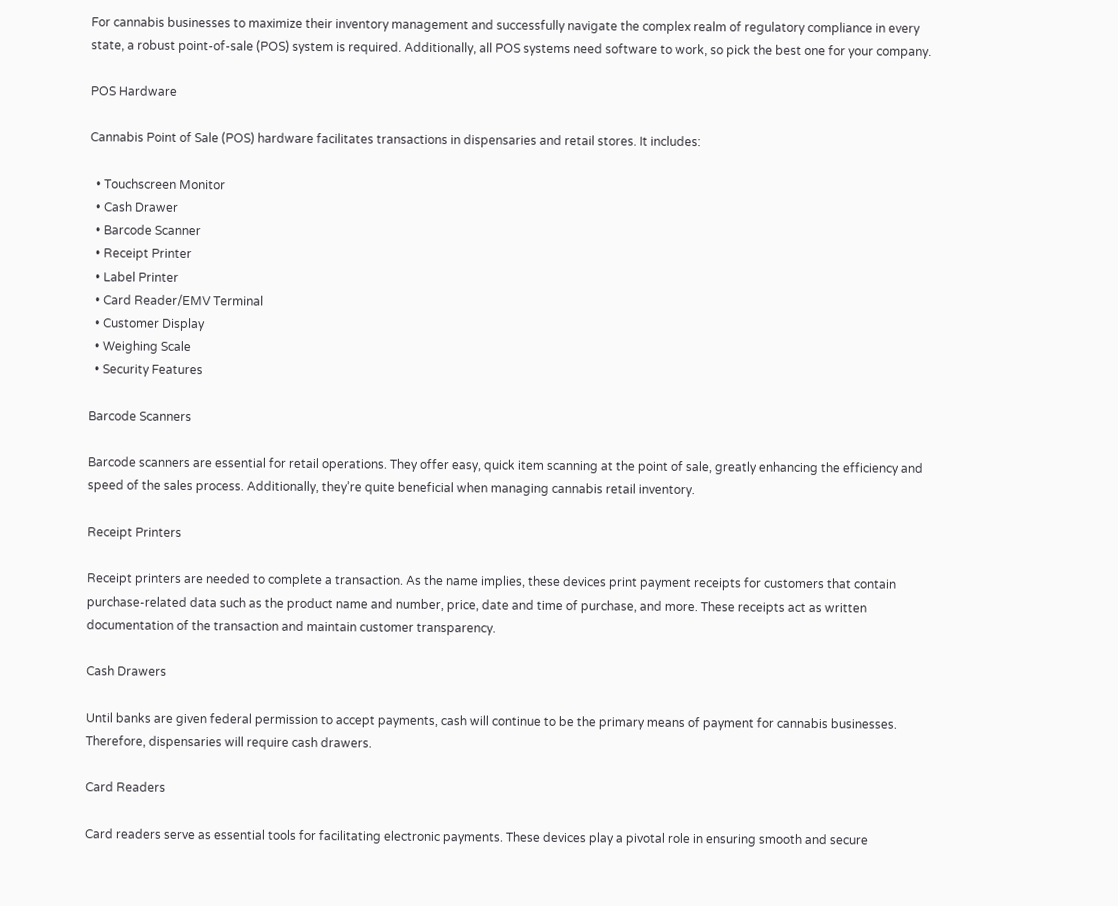For cannabis businesses to maximize their inventory management and successfully navigate the complex realm of regulatory compliance in every state, a robust point-of-sale (POS) system is required. Additionally, all POS systems need software to work, so pick the best one for your company.

POS Hardware

Cannabis Point of Sale (POS) hardware facilitates transactions in dispensaries and retail stores. It includes:

  • Touchscreen Monitor
  • Cash Drawer
  • Barcode Scanner
  • Receipt Printer
  • Label Printer
  • Card Reader/EMV Terminal
  • Customer Display
  • Weighing Scale
  • Security Features

Barcode Scanners

Barcode scanners are essential for retail operations. They offer easy, quick item scanning at the point of sale, greatly enhancing the efficiency and speed of the sales process. Additionally, they’re quite beneficial when managing cannabis retail inventory.

Receipt Printers

Receipt printers are needed to complete a transaction. As the name implies, these devices print payment receipts for customers that contain purchase-related data such as the product name and number, price, date and time of purchase, and more. These receipts act as written documentation of the transaction and maintain customer transparency.

Cash Drawers

Until banks are given federal permission to accept payments, cash will continue to be the primary means of payment for cannabis businesses. Therefore, dispensaries will require cash drawers.

Card Readers

Card readers serve as essential tools for facilitating electronic payments. These devices play a pivotal role in ensuring smooth and secure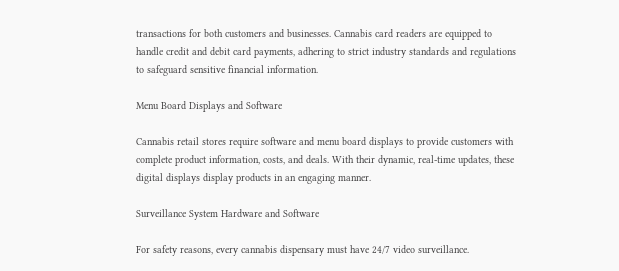transactions for both customers and businesses. Cannabis card readers are equipped to handle credit and debit card payments, adhering to strict industry standards and regulations to safeguard sensitive financial information.

Menu Board Displays and Software

Cannabis retail stores require software and menu board displays to provide customers with complete product information, costs, and deals. With their dynamic, real-time updates, these digital displays display products in an engaging manner.

Surveillance System Hardware and Software

For safety reasons, every cannabis dispensary must have 24/7 video surveillance.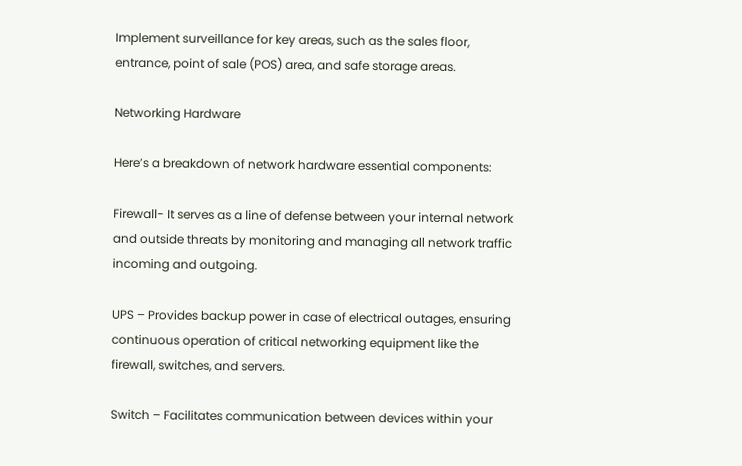Implement surveillance for key areas, such as the sales floor, entrance, point of sale (POS) area, and safe storage areas.

Networking Hardware

Here’s a breakdown of network hardware essential components:

Firewall- It serves as a line of defense between your internal network and outside threats by monitoring and managing all network traffic incoming and outgoing.

UPS – Provides backup power in case of electrical outages, ensuring continuous operation of critical networking equipment like the firewall, switches, and servers.

Switch – Facilitates communication between devices within your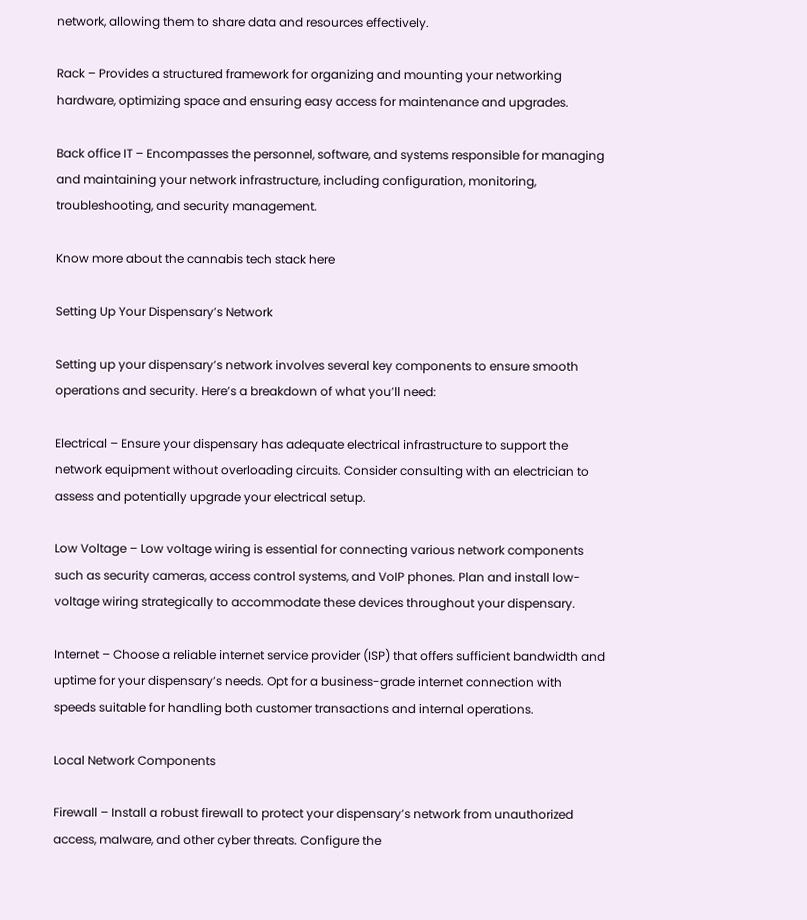network, allowing them to share data and resources effectively.

Rack – Provides a structured framework for organizing and mounting your networking hardware, optimizing space and ensuring easy access for maintenance and upgrades.

Back office IT – Encompasses the personnel, software, and systems responsible for managing and maintaining your network infrastructure, including configuration, monitoring, troubleshooting, and security management.

Know more about the cannabis tech stack here

Setting Up Your Dispensary’s Network

Setting up your dispensary’s network involves several key components to ensure smooth operations and security. Here’s a breakdown of what you’ll need:

Electrical – Ensure your dispensary has adequate electrical infrastructure to support the network equipment without overloading circuits. Consider consulting with an electrician to assess and potentially upgrade your electrical setup.

Low Voltage – Low voltage wiring is essential for connecting various network components such as security cameras, access control systems, and VoIP phones. Plan and install low-voltage wiring strategically to accommodate these devices throughout your dispensary.

Internet – Choose a reliable internet service provider (ISP) that offers sufficient bandwidth and uptime for your dispensary’s needs. Opt for a business-grade internet connection with speeds suitable for handling both customer transactions and internal operations.

Local Network Components

Firewall – Install a robust firewall to protect your dispensary’s network from unauthorized access, malware, and other cyber threats. Configure the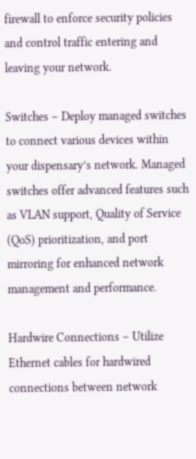firewall to enforce security policies and control traffic entering and leaving your network.

Switches – Deploy managed switches to connect various devices within your dispensary’s network. Managed switches offer advanced features such as VLAN support, Quality of Service (QoS) prioritization, and port mirroring for enhanced network management and performance.

Hardwire Connections – Utilize Ethernet cables for hardwired connections between network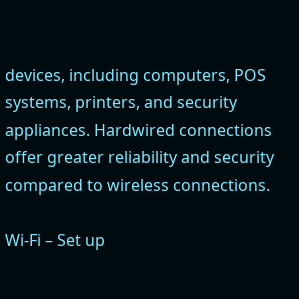devices, including computers, POS systems, printers, and security appliances. Hardwired connections offer greater reliability and security compared to wireless connections.

Wi-Fi – Set up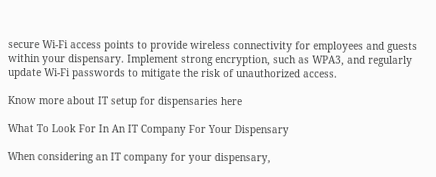secure Wi-Fi access points to provide wireless connectivity for employees and guests within your dispensary. Implement strong encryption, such as WPA3, and regularly update Wi-Fi passwords to mitigate the risk of unauthorized access.

Know more about IT setup for dispensaries here

What To Look For In An IT Company For Your Dispensary

When considering an IT company for your dispensary,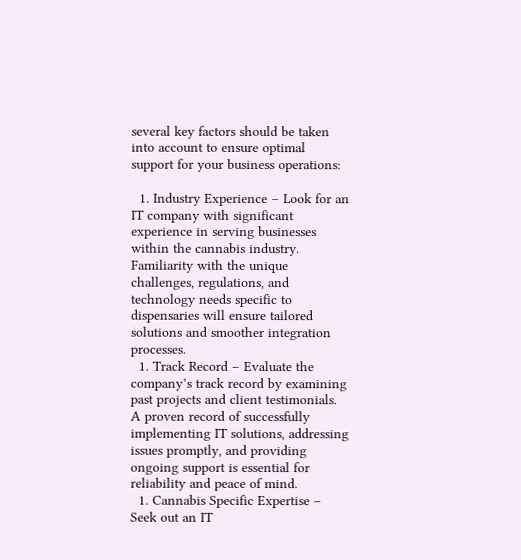several key factors should be taken into account to ensure optimal support for your business operations:

  1. Industry Experience – Look for an IT company with significant experience in serving businesses within the cannabis industry. Familiarity with the unique challenges, regulations, and technology needs specific to dispensaries will ensure tailored solutions and smoother integration processes.
  1. Track Record – Evaluate the company’s track record by examining past projects and client testimonials. A proven record of successfully implementing IT solutions, addressing issues promptly, and providing ongoing support is essential for reliability and peace of mind.
  1. Cannabis Specific Expertise – Seek out an IT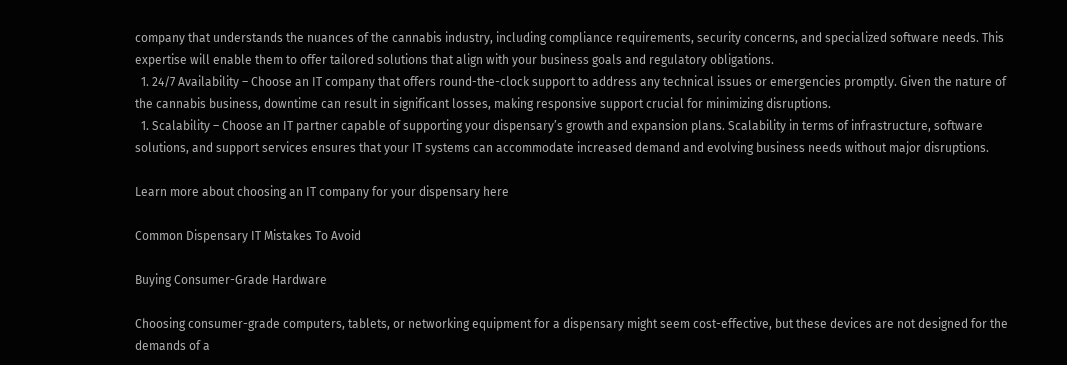company that understands the nuances of the cannabis industry, including compliance requirements, security concerns, and specialized software needs. This expertise will enable them to offer tailored solutions that align with your business goals and regulatory obligations.
  1. 24/7 Availability – Choose an IT company that offers round-the-clock support to address any technical issues or emergencies promptly. Given the nature of the cannabis business, downtime can result in significant losses, making responsive support crucial for minimizing disruptions.
  1. Scalability – Choose an IT partner capable of supporting your dispensary’s growth and expansion plans. Scalability in terms of infrastructure, software solutions, and support services ensures that your IT systems can accommodate increased demand and evolving business needs without major disruptions.

Learn more about choosing an IT company for your dispensary here

Common Dispensary IT Mistakes To Avoid

Buying Consumer-Grade Hardware

Choosing consumer-grade computers, tablets, or networking equipment for a dispensary might seem cost-effective, but these devices are not designed for the demands of a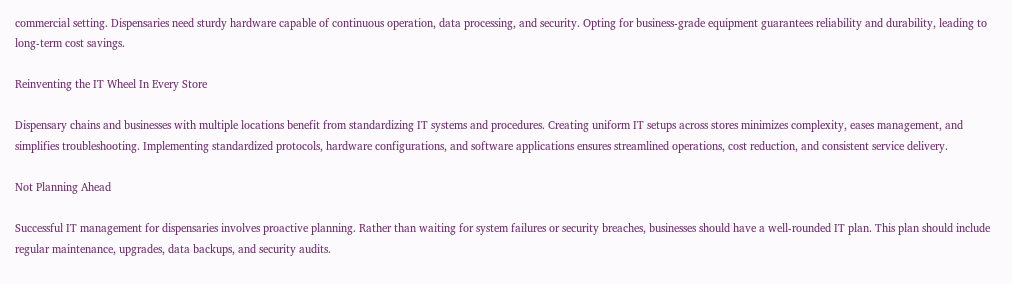commercial setting. Dispensaries need sturdy hardware capable of continuous operation, data processing, and security. Opting for business-grade equipment guarantees reliability and durability, leading to long-term cost savings.

Reinventing the IT Wheel In Every Store

Dispensary chains and businesses with multiple locations benefit from standardizing IT systems and procedures. Creating uniform IT setups across stores minimizes complexity, eases management, and simplifies troubleshooting. Implementing standardized protocols, hardware configurations, and software applications ensures streamlined operations, cost reduction, and consistent service delivery.

Not Planning Ahead

Successful IT management for dispensaries involves proactive planning. Rather than waiting for system failures or security breaches, businesses should have a well-rounded IT plan. This plan should include regular maintenance, upgrades, data backups, and security audits.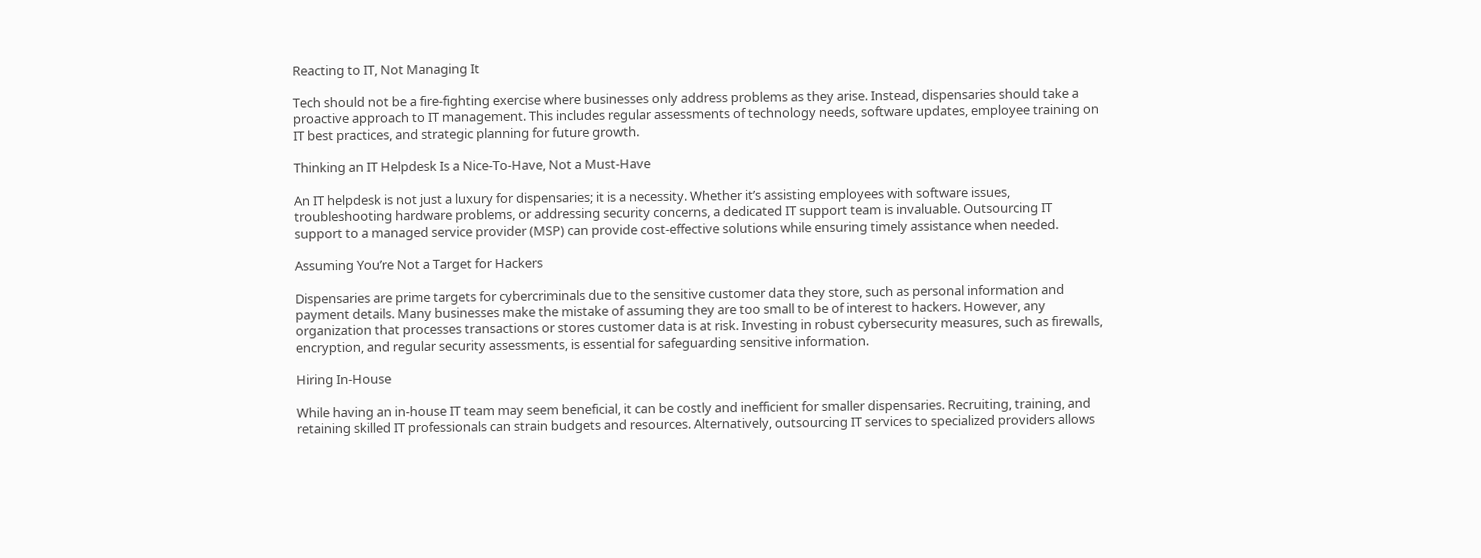Reacting to IT, Not Managing It

Tech should not be a fire-fighting exercise where businesses only address problems as they arise. Instead, dispensaries should take a proactive approach to IT management. This includes regular assessments of technology needs, software updates, employee training on IT best practices, and strategic planning for future growth.

Thinking an IT Helpdesk Is a Nice-To-Have, Not a Must-Have

An IT helpdesk is not just a luxury for dispensaries; it is a necessity. Whether it’s assisting employees with software issues, troubleshooting hardware problems, or addressing security concerns, a dedicated IT support team is invaluable. Outsourcing IT support to a managed service provider (MSP) can provide cost-effective solutions while ensuring timely assistance when needed.

Assuming You’re Not a Target for Hackers

Dispensaries are prime targets for cybercriminals due to the sensitive customer data they store, such as personal information and payment details. Many businesses make the mistake of assuming they are too small to be of interest to hackers. However, any organization that processes transactions or stores customer data is at risk. Investing in robust cybersecurity measures, such as firewalls, encryption, and regular security assessments, is essential for safeguarding sensitive information.

Hiring In-House

While having an in-house IT team may seem beneficial, it can be costly and inefficient for smaller dispensaries. Recruiting, training, and retaining skilled IT professionals can strain budgets and resources. Alternatively, outsourcing IT services to specialized providers allows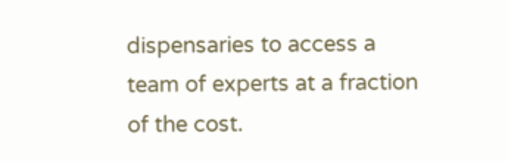dispensaries to access a team of experts at a fraction of the cost.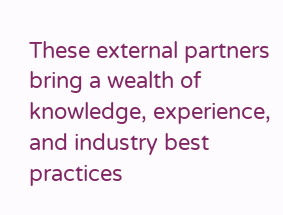These external partners bring a wealth of knowledge, experience, and industry best practices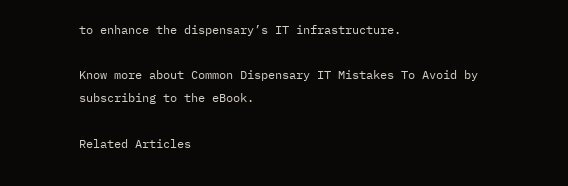to enhance the dispensary’s IT infrastructure.

Know more about Common Dispensary IT Mistakes To Avoid by subscribing to the eBook.

Related Articles